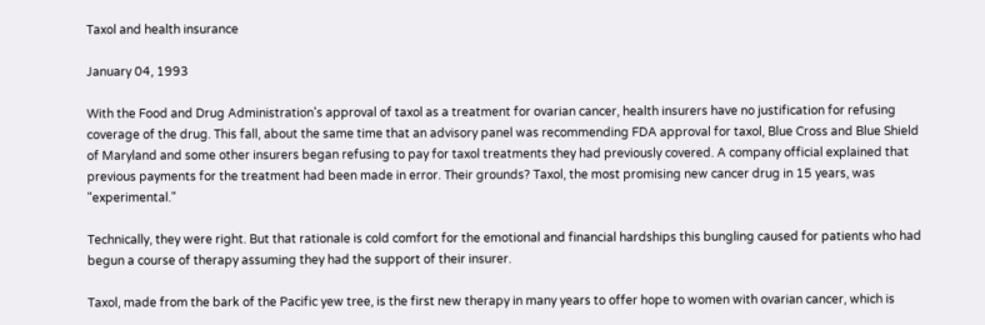Taxol and health insurance

January 04, 1993

With the Food and Drug Administration's approval of taxol as a treatment for ovarian cancer, health insurers have no justification for refusing coverage of the drug. This fall, about the same time that an advisory panel was recommending FDA approval for taxol, Blue Cross and Blue Shield of Maryland and some other insurers began refusing to pay for taxol treatments they had previously covered. A company official explained that previous payments for the treatment had been made in error. Their grounds? Taxol, the most promising new cancer drug in 15 years, was "experimental."

Technically, they were right. But that rationale is cold comfort for the emotional and financial hardships this bungling caused for patients who had begun a course of therapy assuming they had the support of their insurer.

Taxol, made from the bark of the Pacific yew tree, is the first new therapy in many years to offer hope to women with ovarian cancer, which is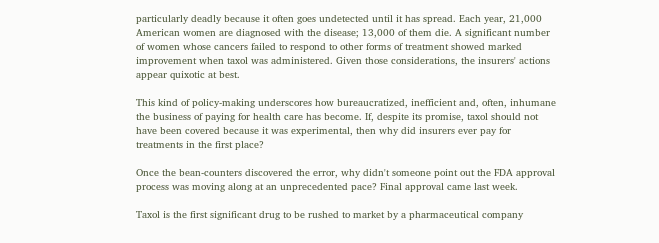particularly deadly because it often goes undetected until it has spread. Each year, 21,000 American women are diagnosed with the disease; 13,000 of them die. A significant number of women whose cancers failed to respond to other forms of treatment showed marked improvement when taxol was administered. Given those considerations, the insurers' actions appear quixotic at best.

This kind of policy-making underscores how bureaucratized, inefficient and, often, inhumane the business of paying for health care has become. If, despite its promise, taxol should not have been covered because it was experimental, then why did insurers ever pay for treatments in the first place?

Once the bean-counters discovered the error, why didn't someone point out the FDA approval process was moving along at an unprecedented pace? Final approval came last week.

Taxol is the first significant drug to be rushed to market by a pharmaceutical company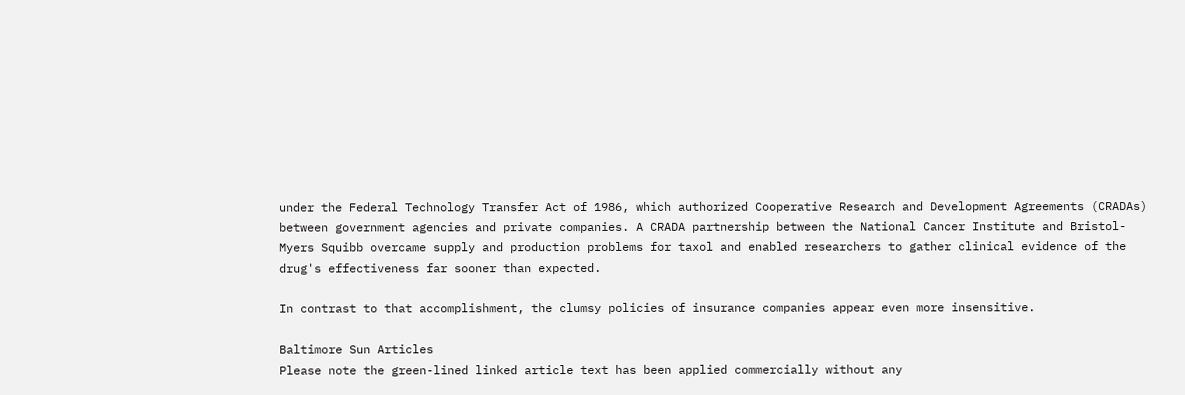under the Federal Technology Transfer Act of 1986, which authorized Cooperative Research and Development Agreements (CRADAs) between government agencies and private companies. A CRADA partnership between the National Cancer Institute and Bristol-Myers Squibb overcame supply and production problems for taxol and enabled researchers to gather clinical evidence of the drug's effectiveness far sooner than expected.

In contrast to that accomplishment, the clumsy policies of insurance companies appear even more insensitive.

Baltimore Sun Articles
Please note the green-lined linked article text has been applied commercially without any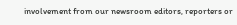involvement from our newsroom editors, reporters or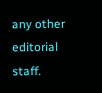any other editorial staff.